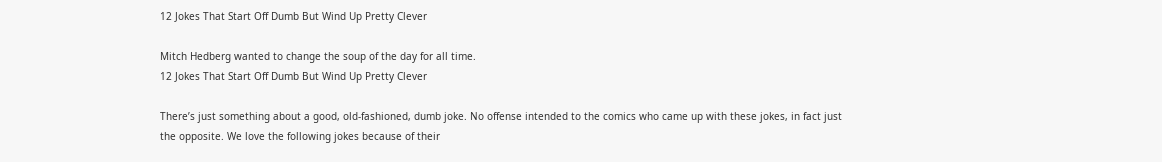12 Jokes That Start Off Dumb But Wind Up Pretty Clever

Mitch Hedberg wanted to change the soup of the day for all time.
12 Jokes That Start Off Dumb But Wind Up Pretty Clever

There’s just something about a good, old-fashioned, dumb joke. No offense intended to the comics who came up with these jokes, in fact just the opposite. We love the following jokes because of their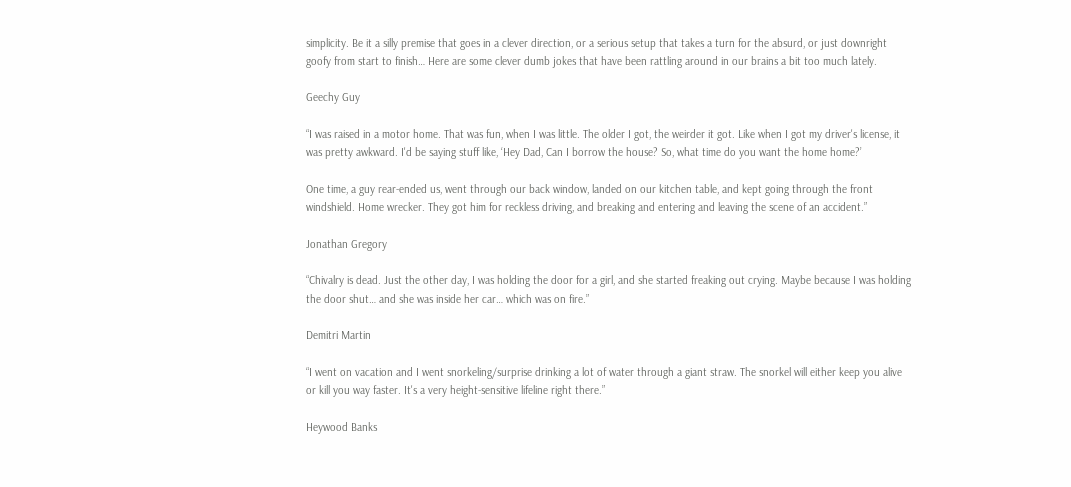simplicity. Be it a silly premise that goes in a clever direction, or a serious setup that takes a turn for the absurd, or just downright goofy from start to finish… Here are some clever dumb jokes that have been rattling around in our brains a bit too much lately.

Geechy Guy

“I was raised in a motor home. That was fun, when I was little. The older I got, the weirder it got. Like when I got my driver's license, it was pretty awkward. I'd be saying stuff like, ‘Hey Dad, Can I borrow the house? So, what time do you want the home home?’

One time, a guy rear-ended us, went through our back window, landed on our kitchen table, and kept going through the front windshield. Home wrecker. They got him for reckless driving, and breaking and entering and leaving the scene of an accident.”

Jonathan Gregory

“Chivalry is dead. Just the other day, I was holding the door for a girl, and she started freaking out crying. Maybe because I was holding the door shut… and she was inside her car… which was on fire.”

Demitri Martin

“I went on vacation and I went snorkeling/surprise drinking a lot of water through a giant straw. The snorkel will either keep you alive or kill you way faster. It's a very height-sensitive lifeline right there.”

Heywood Banks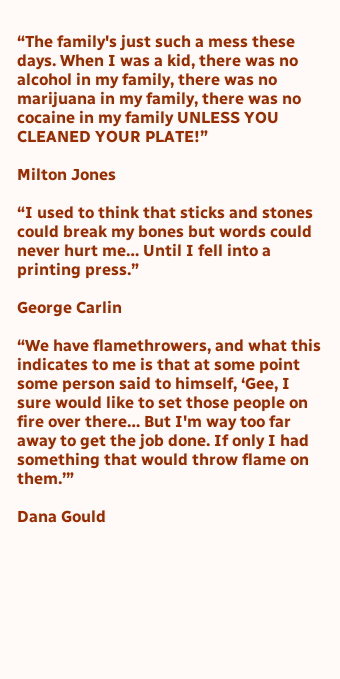“The family's just such a mess these days. When I was a kid, there was no alcohol in my family, there was no marijuana in my family, there was no cocaine in my family UNLESS YOU CLEANED YOUR PLATE!”

Milton Jones

“I used to think that sticks and stones could break my bones but words could never hurt me… Until I fell into a printing press.”

George Carlin

“We have flamethrowers, and what this indicates to me is that at some point some person said to himself, ‘Gee, I sure would like to set those people on fire over there… But I'm way too far away to get the job done. If only I had something that would throw flame on them.’”

Dana Gould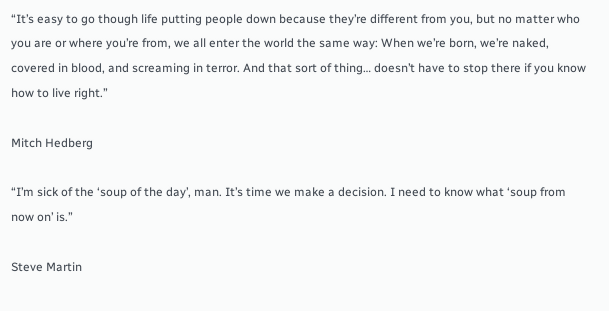“It’s easy to go though life putting people down because they’re different from you, but no matter who you are or where you’re from, we all enter the world the same way: When we’re born, we’re naked, covered in blood, and screaming in terror. And that sort of thing… doesn’t have to stop there if you know how to live right.”

Mitch Hedberg

“I’m sick of the ‘soup of the day’, man. It’s time we make a decision. I need to know what ‘soup from now on’ is.”

Steve Martin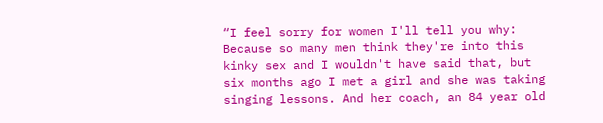“I feel sorry for women I'll tell you why: Because so many men think they're into this kinky sex and I wouldn't have said that, but six months ago I met a girl and she was taking singing lessons. And her coach, an 84 year old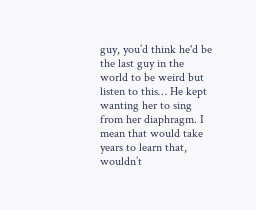guy, you’d think he'd be the last guy in the world to be weird but listen to this… He kept wanting her to sing from her diaphragm. I mean that would take years to learn that, wouldn’t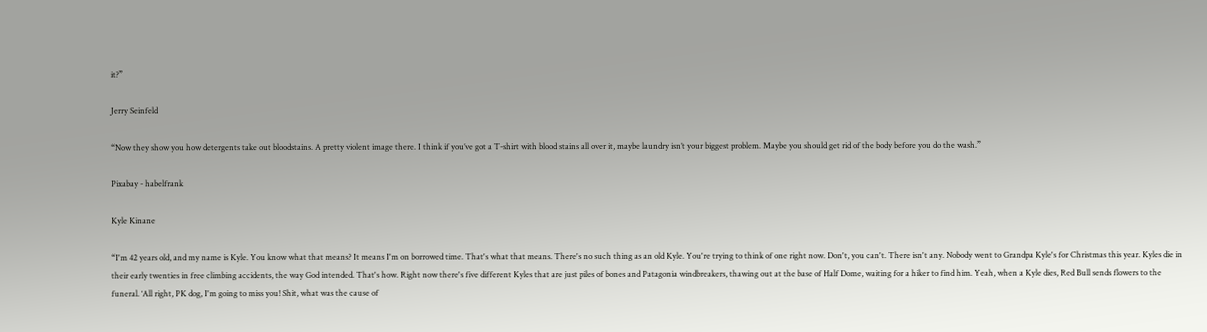it?”

Jerry Seinfeld

“Now they show you how detergents take out bloodstains. A pretty violent image there. I think if you’ve got a T-shirt with blood stains all over it, maybe laundry isn’t your biggest problem. Maybe you should get rid of the body before you do the wash.”

Pixabay - habelfrank

Kyle Kinane

“I'm 42 years old, and my name is Kyle. You know what that means? It means I'm on borrowed time. That's what that means. There's no such thing as an old Kyle. You're trying to think of one right now. Don't, you can't. There isn't any. Nobody went to Grandpa Kyle's for Christmas this year. Kyles die in their early twenties in free climbing accidents, the way God intended. That's how. Right now there's five different Kyles that are just piles of bones and Patagonia windbreakers, thawing out at the base of Half Dome, waiting for a hiker to find him. Yeah, when a Kyle dies, Red Bull sends flowers to the funeral. ‘All right, PK dog, I'm going to miss you! Shit, what was the cause of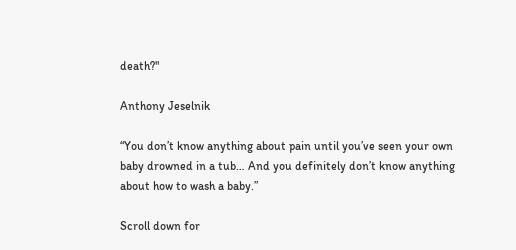death?"

Anthony Jeselnik

“You don’t know anything about pain until you’ve seen your own baby drowned in a tub… And you definitely don’t know anything about how to wash a baby.”

Scroll down for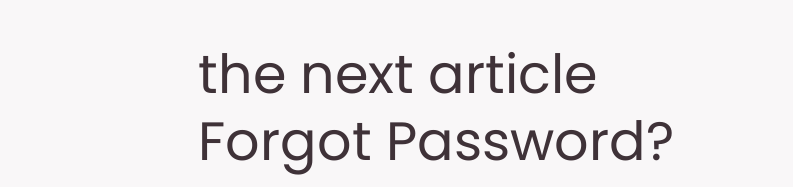the next article
Forgot Password?